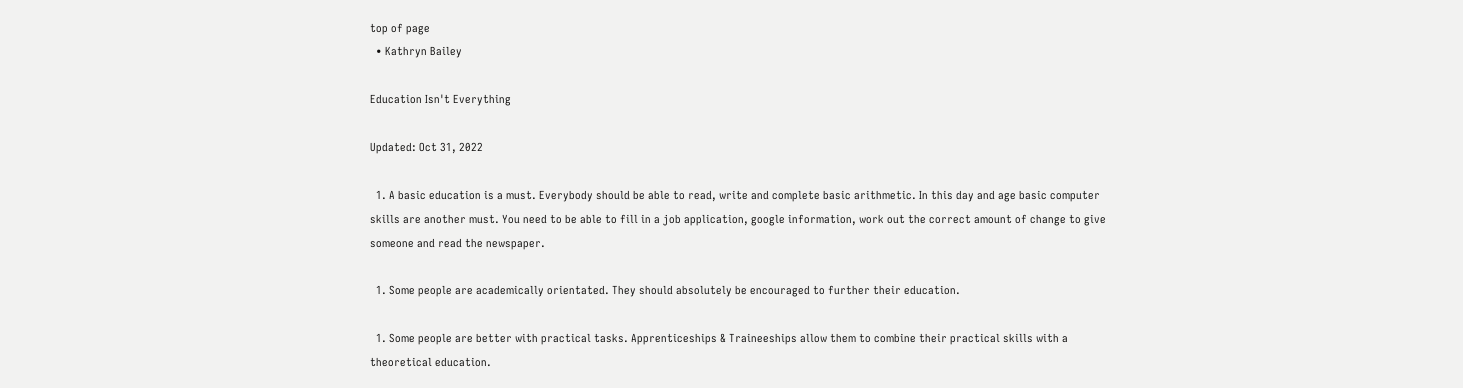top of page
  • Kathryn Bailey

Education Isn't Everything

Updated: Oct 31, 2022

  1. A basic education is a must. Everybody should be able to read, write and complete basic arithmetic. In this day and age basic computer skills are another must. You need to be able to fill in a job application, google information, work out the correct amount of change to give someone and read the newspaper.

  1. Some people are academically orientated. They should absolutely be encouraged to further their education.

  1. Some people are better with practical tasks. Apprenticeships & Traineeships allow them to combine their practical skills with a theoretical education.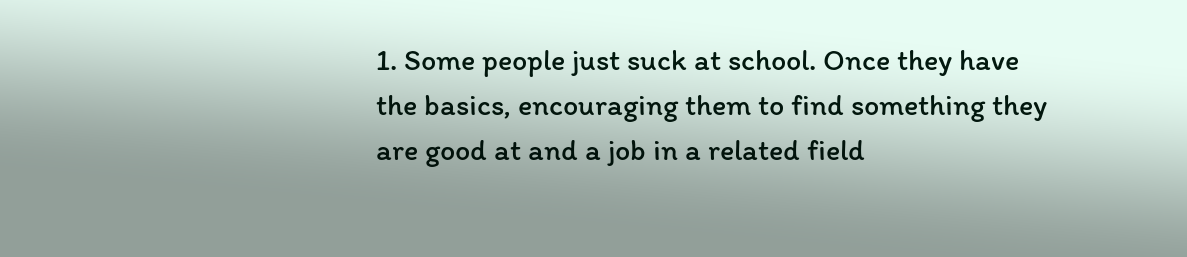1. Some people just suck at school. Once they have the basics, encouraging them to find something they are good at and a job in a related field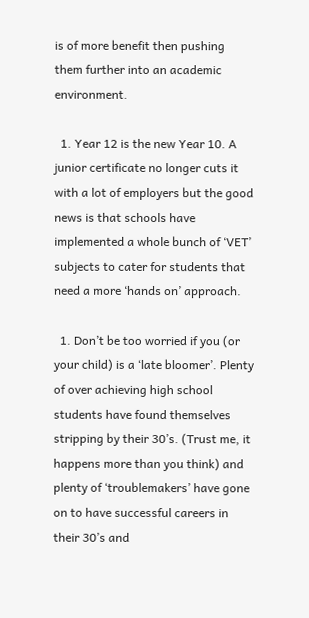is of more benefit then pushing them further into an academic environment.

  1. Year 12 is the new Year 10. A junior certificate no longer cuts it with a lot of employers but the good news is that schools have implemented a whole bunch of ‘VET’ subjects to cater for students that need a more ‘hands on’ approach.

  1. Don’t be too worried if you (or your child) is a ‘late bloomer’. Plenty of over achieving high school students have found themselves stripping by their 30’s. (Trust me, it happens more than you think) and plenty of ‘troublemakers’ have gone on to have successful careers in their 30’s and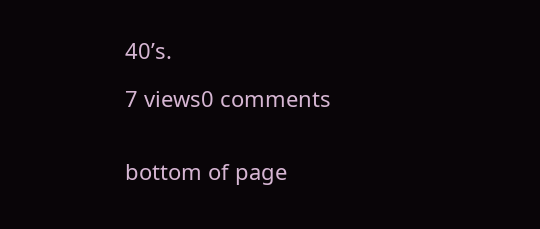40’s.

7 views0 comments


bottom of page